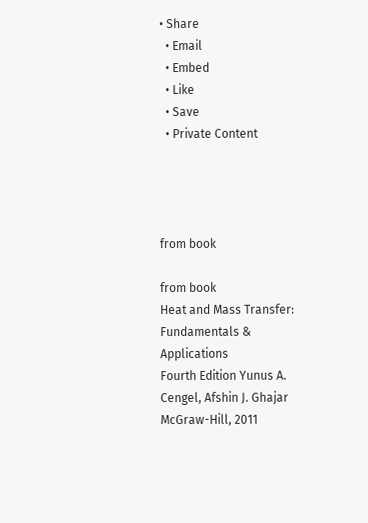• Share
  • Email
  • Embed
  • Like
  • Save
  • Private Content




from book

from book
Heat and Mass Transfer: Fundamentals & Applications
Fourth Edition Yunus A. Cengel, Afshin J. Ghajar
McGraw-Hill, 2011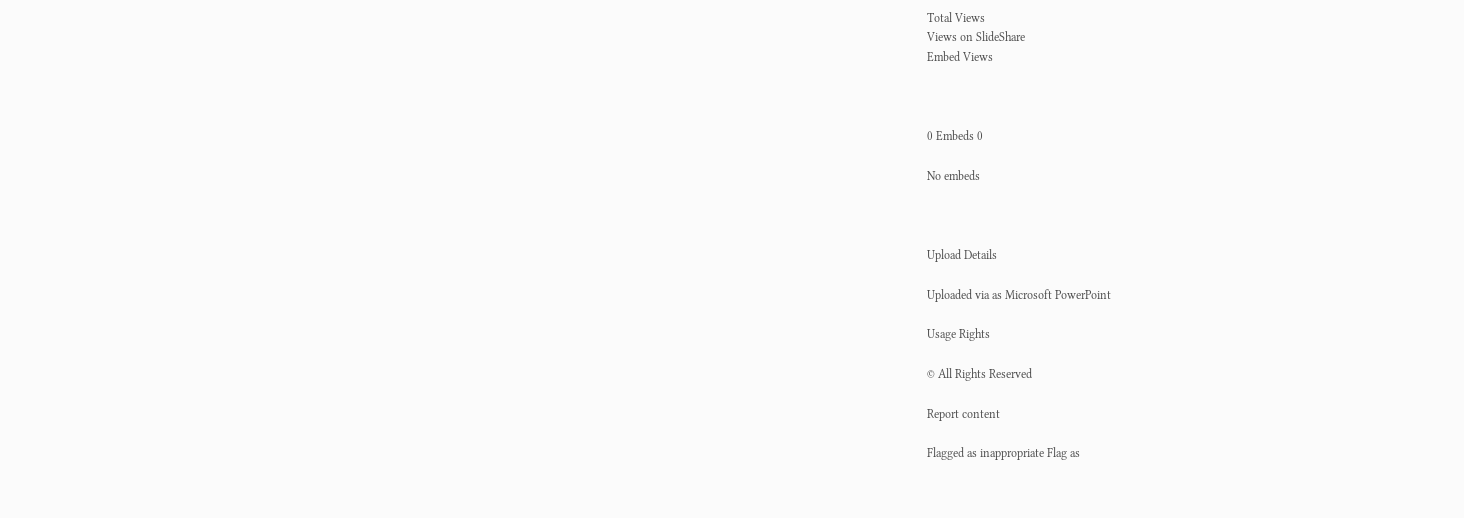Total Views
Views on SlideShare
Embed Views



0 Embeds 0

No embeds



Upload Details

Uploaded via as Microsoft PowerPoint

Usage Rights

© All Rights Reserved

Report content

Flagged as inappropriate Flag as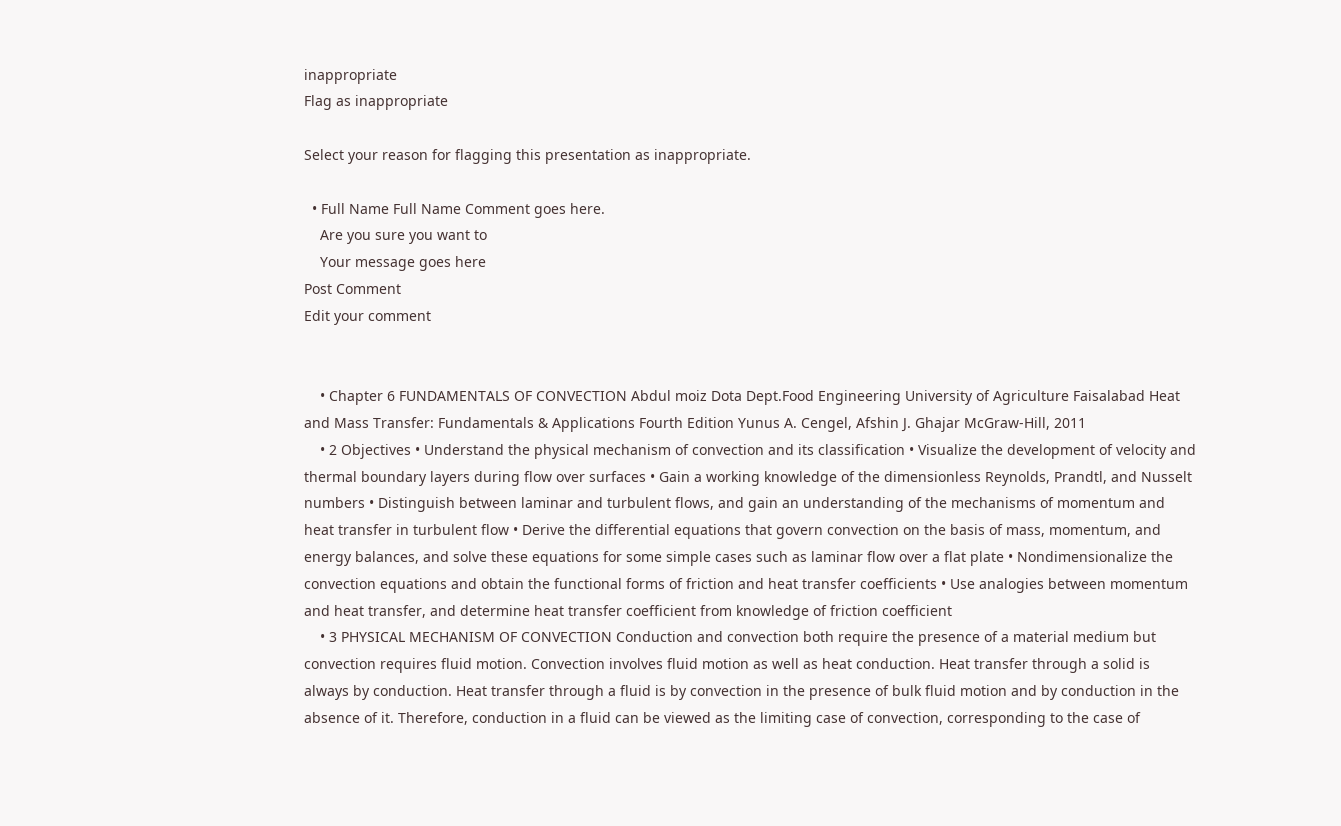inappropriate
Flag as inappropriate

Select your reason for flagging this presentation as inappropriate.

  • Full Name Full Name Comment goes here.
    Are you sure you want to
    Your message goes here
Post Comment
Edit your comment


    • Chapter 6 FUNDAMENTALS OF CONVECTION Abdul moiz Dota Dept.Food Engineering University of Agriculture Faisalabad Heat and Mass Transfer: Fundamentals & Applications Fourth Edition Yunus A. Cengel, Afshin J. Ghajar McGraw-Hill, 2011
    • 2 Objectives • Understand the physical mechanism of convection and its classification • Visualize the development of velocity and thermal boundary layers during flow over surfaces • Gain a working knowledge of the dimensionless Reynolds, Prandtl, and Nusselt numbers • Distinguish between laminar and turbulent flows, and gain an understanding of the mechanisms of momentum and heat transfer in turbulent flow • Derive the differential equations that govern convection on the basis of mass, momentum, and energy balances, and solve these equations for some simple cases such as laminar flow over a flat plate • Nondimensionalize the convection equations and obtain the functional forms of friction and heat transfer coefficients • Use analogies between momentum and heat transfer, and determine heat transfer coefficient from knowledge of friction coefficient
    • 3 PHYSICAL MECHANISM OF CONVECTION Conduction and convection both require the presence of a material medium but convection requires fluid motion. Convection involves fluid motion as well as heat conduction. Heat transfer through a solid is always by conduction. Heat transfer through a fluid is by convection in the presence of bulk fluid motion and by conduction in the absence of it. Therefore, conduction in a fluid can be viewed as the limiting case of convection, corresponding to the case of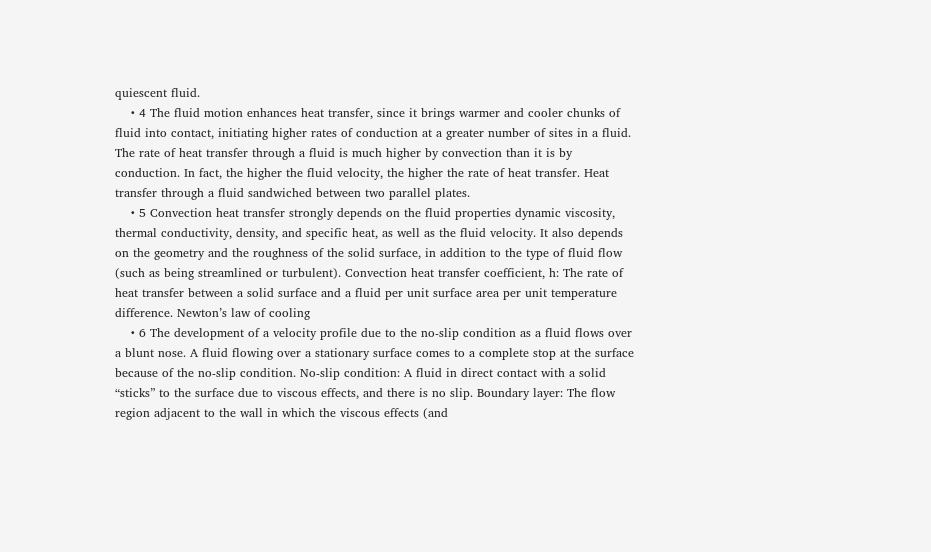quiescent fluid.
    • 4 The fluid motion enhances heat transfer, since it brings warmer and cooler chunks of fluid into contact, initiating higher rates of conduction at a greater number of sites in a fluid. The rate of heat transfer through a fluid is much higher by convection than it is by conduction. In fact, the higher the fluid velocity, the higher the rate of heat transfer. Heat transfer through a fluid sandwiched between two parallel plates.
    • 5 Convection heat transfer strongly depends on the fluid properties dynamic viscosity, thermal conductivity, density, and specific heat, as well as the fluid velocity. It also depends on the geometry and the roughness of the solid surface, in addition to the type of fluid flow (such as being streamlined or turbulent). Convection heat transfer coefficient, h: The rate of heat transfer between a solid surface and a fluid per unit surface area per unit temperature difference. Newton’s law of cooling
    • 6 The development of a velocity profile due to the no-slip condition as a fluid flows over a blunt nose. A fluid flowing over a stationary surface comes to a complete stop at the surface because of the no-slip condition. No-slip condition: A fluid in direct contact with a solid “sticks” to the surface due to viscous effects, and there is no slip. Boundary layer: The flow region adjacent to the wall in which the viscous effects (and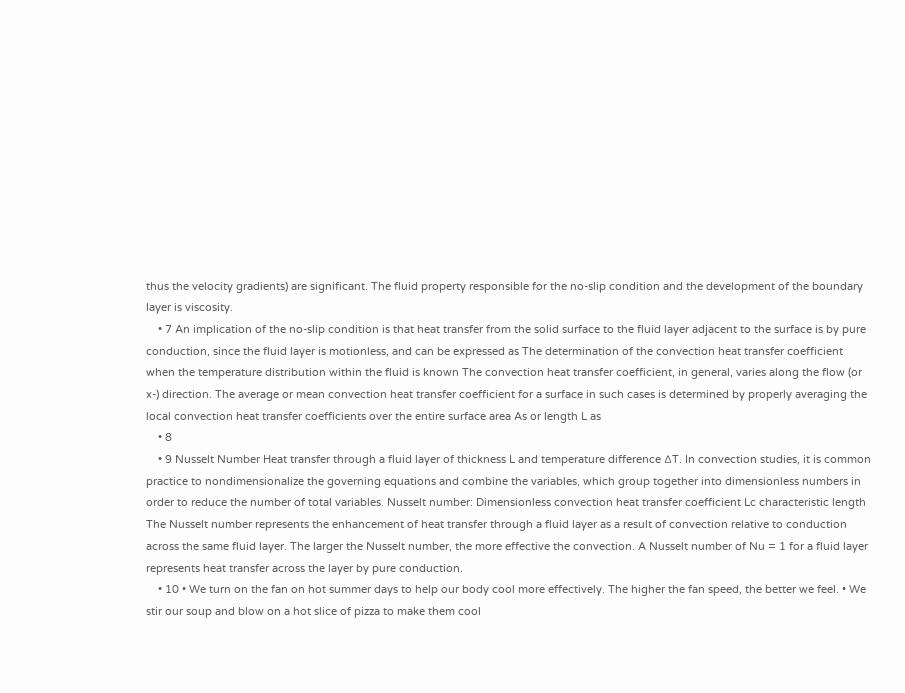thus the velocity gradients) are significant. The fluid property responsible for the no-slip condition and the development of the boundary layer is viscosity.
    • 7 An implication of the no-slip condition is that heat transfer from the solid surface to the fluid layer adjacent to the surface is by pure conduction, since the fluid layer is motionless, and can be expressed as The determination of the convection heat transfer coefficient when the temperature distribution within the fluid is known The convection heat transfer coefficient, in general, varies along the flow (or x-) direction. The average or mean convection heat transfer coefficient for a surface in such cases is determined by properly averaging the local convection heat transfer coefficients over the entire surface area As or length L as
    • 8
    • 9 Nusselt Number Heat transfer through a fluid layer of thickness L and temperature difference ∆T. In convection studies, it is common practice to nondimensionalize the governing equations and combine the variables, which group together into dimensionless numbers in order to reduce the number of total variables. Nusselt number: Dimensionless convection heat transfer coefficient Lc characteristic length The Nusselt number represents the enhancement of heat transfer through a fluid layer as a result of convection relative to conduction across the same fluid layer. The larger the Nusselt number, the more effective the convection. A Nusselt number of Nu = 1 for a fluid layer represents heat transfer across the layer by pure conduction.
    • 10 • We turn on the fan on hot summer days to help our body cool more effectively. The higher the fan speed, the better we feel. • We stir our soup and blow on a hot slice of pizza to make them cool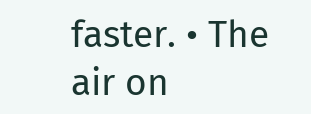faster. • The air on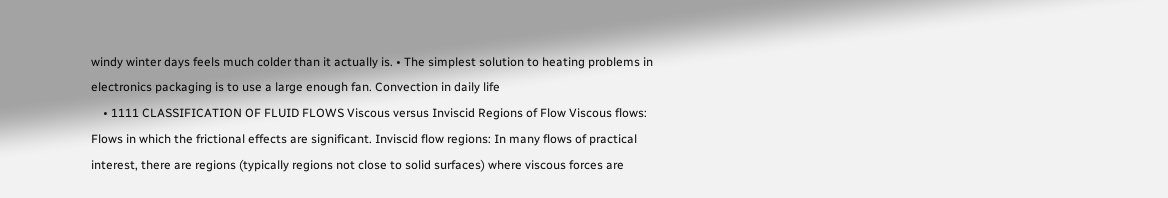windy winter days feels much colder than it actually is. • The simplest solution to heating problems in electronics packaging is to use a large enough fan. Convection in daily life
    • 1111 CLASSIFICATION OF FLUID FLOWS Viscous versus Inviscid Regions of Flow Viscous flows: Flows in which the frictional effects are significant. Inviscid flow regions: In many flows of practical interest, there are regions (typically regions not close to solid surfaces) where viscous forces are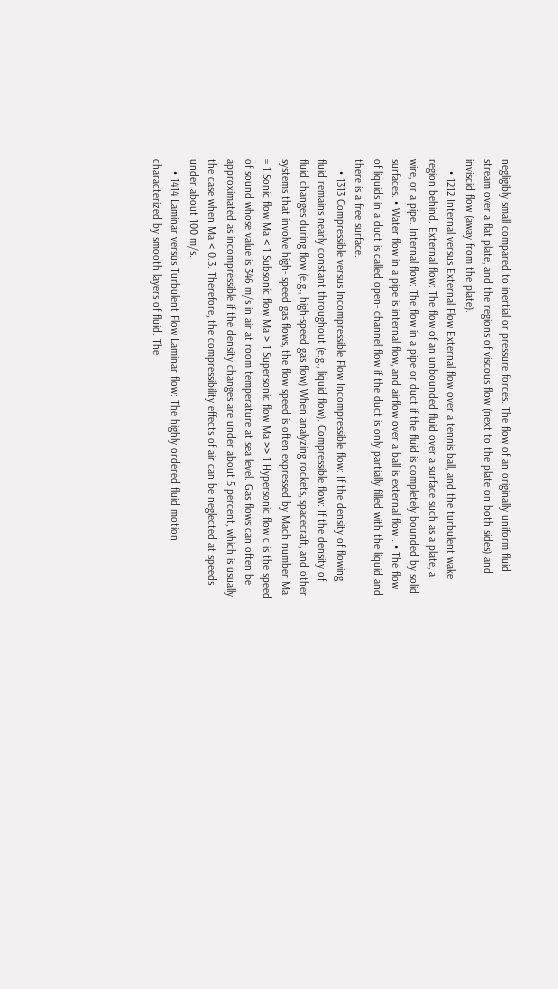negligibly small compared to inertial or pressure forces. The flow of an originally uniform fluid stream over a flat plate, and the regions of viscous flow (next to the plate on both sides) and inviscid flow (away from the plate).
    • 1212 Internal versus External Flow External flow over a tennis ball, and the turbulent wake region behind. External flow: The flow of an unbounded fluid over a surface such as a plate, a wire, or a pipe. Internal flow: The flow in a pipe or duct if the fluid is completely bounded by solid surfaces. • Water flow in a pipe is internal flow, and airflow over a ball is external flow . • The flow of liquids in a duct is called open- channel flow if the duct is only partially filled with the liquid and there is a free surface.
    • 1313 Compressible versus Incompressible Flow Incompressible flow: If the density of flowing fluid remains nearly constant throughout (e.g., liquid flow). Compressible flow: If the density of fluid changes during flow (e.g., high-speed gas flow) When analyzing rockets, spacecraft, and other systems that involve high- speed gas flows, the flow speed is often expressed by Mach number Ma = 1 Sonic flow Ma < 1 Subsonic flow Ma > 1 Supersonic flow Ma >> 1 Hypersonic flow c is the speed of sound whose value is 346 m/s in air at room temperature at sea level. Gas flows can often be approximated as incompressible if the density changes are under about 5 percent, which is usually the case when Ma < 0.3. Therefore, the compressibility effects of air can be neglected at speeds under about 100 m/s.
    • 1414 Laminar versus Turbulent Flow Laminar flow: The highly ordered fluid motion characterized by smooth layers of fluid. The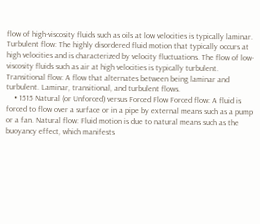flow of high-viscosity fluids such as oils at low velocities is typically laminar. Turbulent flow: The highly disordered fluid motion that typically occurs at high velocities and is characterized by velocity fluctuations. The flow of low- viscosity fluids such as air at high velocities is typically turbulent. Transitional flow: A flow that alternates between being laminar and turbulent. Laminar, transitional, and turbulent flows.
    • 1515 Natural (or Unforced) versus Forced Flow Forced flow: A fluid is forced to flow over a surface or in a pipe by external means such as a pump or a fan. Natural flow: Fluid motion is due to natural means such as the buoyancy effect, which manifests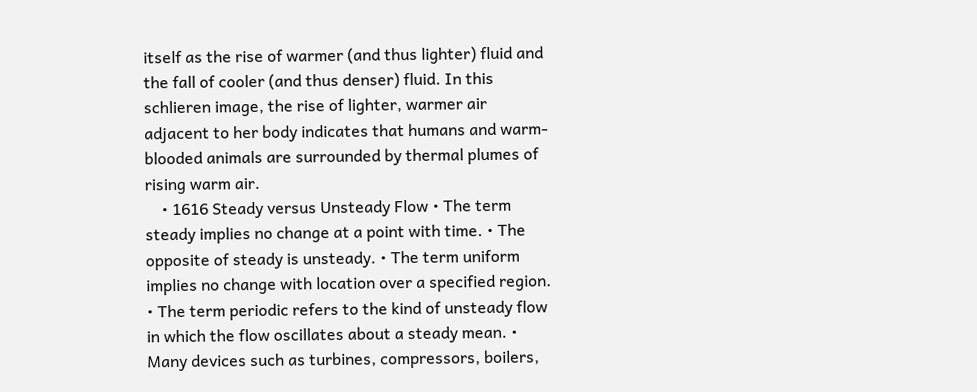itself as the rise of warmer (and thus lighter) fluid and the fall of cooler (and thus denser) fluid. In this schlieren image, the rise of lighter, warmer air adjacent to her body indicates that humans and warm- blooded animals are surrounded by thermal plumes of rising warm air.
    • 1616 Steady versus Unsteady Flow • The term steady implies no change at a point with time. • The opposite of steady is unsteady. • The term uniform implies no change with location over a specified region. • The term periodic refers to the kind of unsteady flow in which the flow oscillates about a steady mean. • Many devices such as turbines, compressors, boilers,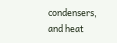condensers, and heat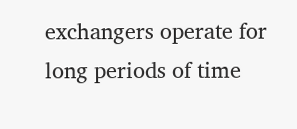exchangers operate for long periods of time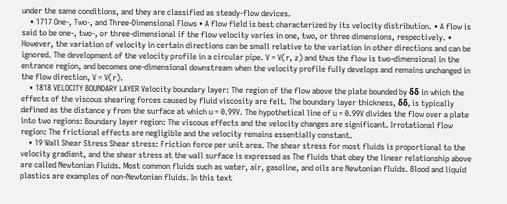under the same conditions, and they are classified as steady-flow devices.
    • 1717 One-, Two-, and Three-Dimensional Flows • A flow field is best characterized by its velocity distribution. • A flow is said to be one-, two-, or three-dimensional if the flow velocity varies in one, two, or three dimensions, respectively. • However, the variation of velocity in certain directions can be small relative to the variation in other directions and can be ignored. The development of the velocity profile in a circular pipe. V = V(r, z) and thus the flow is two-dimensional in the entrance region, and becomes one-dimensional downstream when the velocity profile fully develops and remains unchanged in the flow direction, V = V(r).
    • 1818 VELOCITY BOUNDARY LAYER Velocity boundary layer: The region of the flow above the plate bounded by δδ in which the effects of the viscous shearing forces caused by fluid viscosity are felt. The boundary layer thickness, δδ, is typically defined as the distance y from the surface at which u = 0.99V. The hypothetical line of u = 0.99V divides the flow over a plate into two regions: Boundary layer region: The viscous effects and the velocity changes are significant. Irrotational flow region: The frictional effects are negligible and the velocity remains essentially constant.
    • 19 Wall Shear Stress Shear stress: Friction force per unit area. The shear stress for most fluids is proportional to the velocity gradient, and the shear stress at the wall surface is expressed as The fluids that obey the linear relationship above are called Newtonian Fluids. Most common fluids such as water, air, gasoline, and oils are Newtonian fluids. Blood and liquid plastics are examples of non-Newtonian fluids. In this text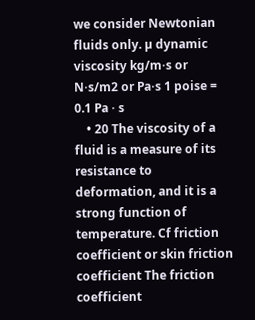we consider Newtonian fluids only. µ dynamic viscosity kg/m⋅s or N⋅s/m2 or Pa⋅s 1 poise = 0.1 Pa ⋅ s
    • 20 The viscosity of a fluid is a measure of its resistance to deformation, and it is a strong function of temperature. Cf friction coefficient or skin friction coefficient The friction coefficient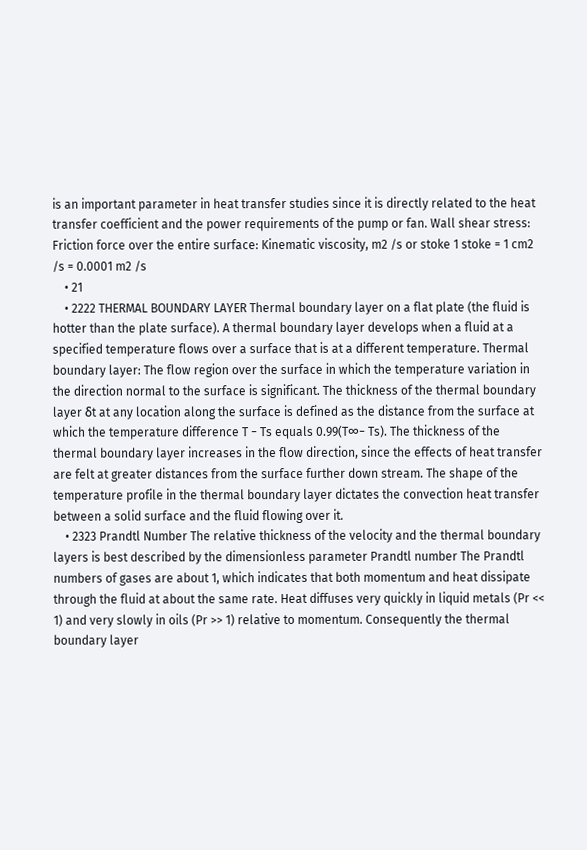is an important parameter in heat transfer studies since it is directly related to the heat transfer coefficient and the power requirements of the pump or fan. Wall shear stress: Friction force over the entire surface: Kinematic viscosity, m2 /s or stoke 1 stoke = 1 cm2 /s = 0.0001 m2 /s
    • 21
    • 2222 THERMAL BOUNDARY LAYER Thermal boundary layer on a flat plate (the fluid is hotter than the plate surface). A thermal boundary layer develops when a fluid at a specified temperature flows over a surface that is at a different temperature. Thermal boundary layer: The flow region over the surface in which the temperature variation in the direction normal to the surface is significant. The thickness of the thermal boundary layer δt at any location along the surface is defined as the distance from the surface at which the temperature difference T − Ts equals 0.99(T∞− Ts). The thickness of the thermal boundary layer increases in the flow direction, since the effects of heat transfer are felt at greater distances from the surface further down stream. The shape of the temperature profile in the thermal boundary layer dictates the convection heat transfer between a solid surface and the fluid flowing over it.
    • 2323 Prandtl Number The relative thickness of the velocity and the thermal boundary layers is best described by the dimensionless parameter Prandtl number The Prandtl numbers of gases are about 1, which indicates that both momentum and heat dissipate through the fluid at about the same rate. Heat diffuses very quickly in liquid metals (Pr << 1) and very slowly in oils (Pr >> 1) relative to momentum. Consequently the thermal boundary layer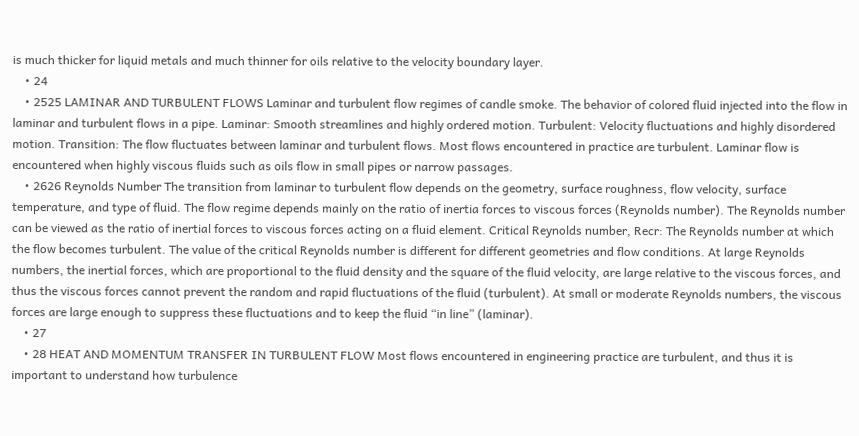is much thicker for liquid metals and much thinner for oils relative to the velocity boundary layer.
    • 24
    • 2525 LAMINAR AND TURBULENT FLOWS Laminar and turbulent flow regimes of candle smoke. The behavior of colored fluid injected into the flow in laminar and turbulent flows in a pipe. Laminar: Smooth streamlines and highly ordered motion. Turbulent: Velocity fluctuations and highly disordered motion. Transition: The flow fluctuates between laminar and turbulent flows. Most flows encountered in practice are turbulent. Laminar flow is encountered when highly viscous fluids such as oils flow in small pipes or narrow passages.
    • 2626 Reynolds Number The transition from laminar to turbulent flow depends on the geometry, surface roughness, flow velocity, surface temperature, and type of fluid. The flow regime depends mainly on the ratio of inertia forces to viscous forces (Reynolds number). The Reynolds number can be viewed as the ratio of inertial forces to viscous forces acting on a fluid element. Critical Reynolds number, Recr: The Reynolds number at which the flow becomes turbulent. The value of the critical Reynolds number is different for different geometries and flow conditions. At large Reynolds numbers, the inertial forces, which are proportional to the fluid density and the square of the fluid velocity, are large relative to the viscous forces, and thus the viscous forces cannot prevent the random and rapid fluctuations of the fluid (turbulent). At small or moderate Reynolds numbers, the viscous forces are large enough to suppress these fluctuations and to keep the fluid “in line” (laminar).
    • 27
    • 28 HEAT AND MOMENTUM TRANSFER IN TURBULENT FLOW Most flows encountered in engineering practice are turbulent, and thus it is important to understand how turbulence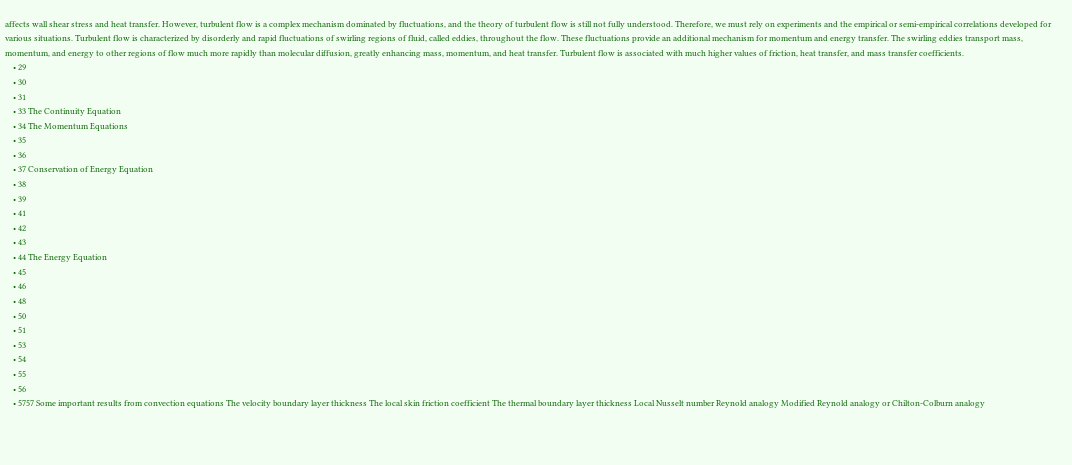affects wall shear stress and heat transfer. However, turbulent flow is a complex mechanism dominated by fluctuations, and the theory of turbulent flow is still not fully understood. Therefore, we must rely on experiments and the empirical or semi-empirical correlations developed for various situations. Turbulent flow is characterized by disorderly and rapid fluctuations of swirling regions of fluid, called eddies, throughout the flow. These fluctuations provide an additional mechanism for momentum and energy transfer. The swirling eddies transport mass, momentum, and energy to other regions of flow much more rapidly than molecular diffusion, greatly enhancing mass, momentum, and heat transfer. Turbulent flow is associated with much higher values of friction, heat transfer, and mass transfer coefficients.
    • 29
    • 30
    • 31
    • 33 The Continuity Equation
    • 34 The Momentum Equations
    • 35
    • 36
    • 37 Conservation of Energy Equation
    • 38
    • 39
    • 41
    • 42
    • 43
    • 44 The Energy Equation
    • 45
    • 46
    • 48
    • 50
    • 51
    • 53
    • 54
    • 55
    • 56
    • 5757 Some important results from convection equations The velocity boundary layer thickness The local skin friction coefficient The thermal boundary layer thickness Local Nusselt number Reynold analogy Modified Reynold analogy or Chilton-Colburn analogy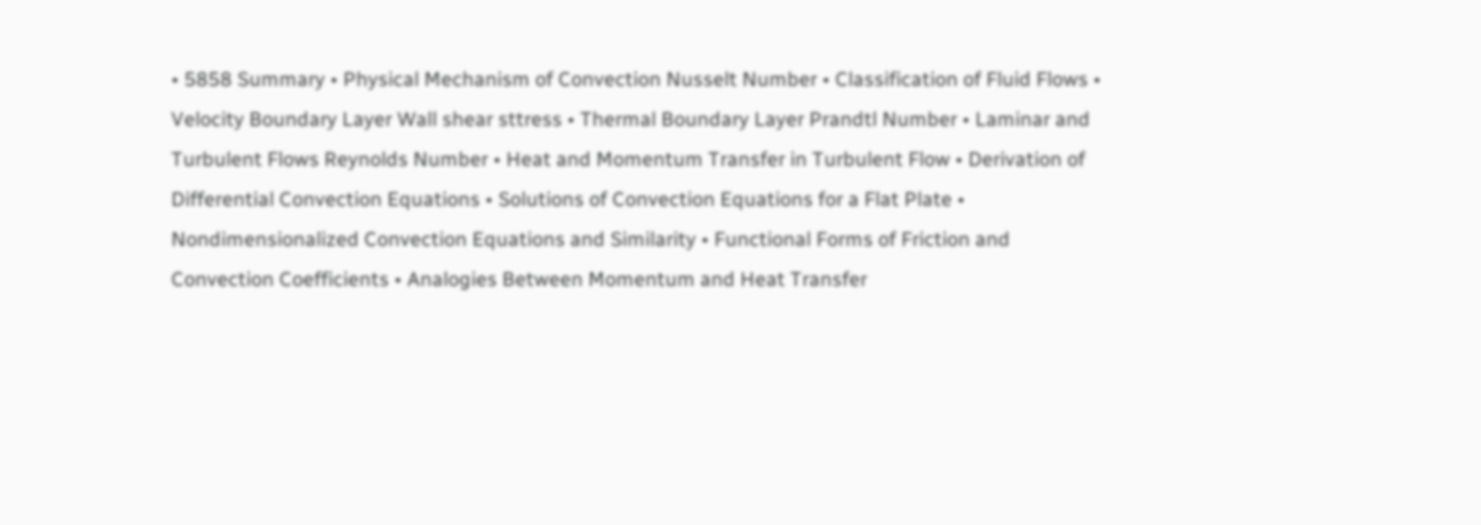• 5858 Summary • Physical Mechanism of Convection Nusselt Number • Classification of Fluid Flows • Velocity Boundary Layer Wall shear sttress • Thermal Boundary Layer Prandtl Number • Laminar and Turbulent Flows Reynolds Number • Heat and Momentum Transfer in Turbulent Flow • Derivation of Differential Convection Equations • Solutions of Convection Equations for a Flat Plate • Nondimensionalized Convection Equations and Similarity • Functional Forms of Friction and Convection Coefficients • Analogies Between Momentum and Heat Transfer